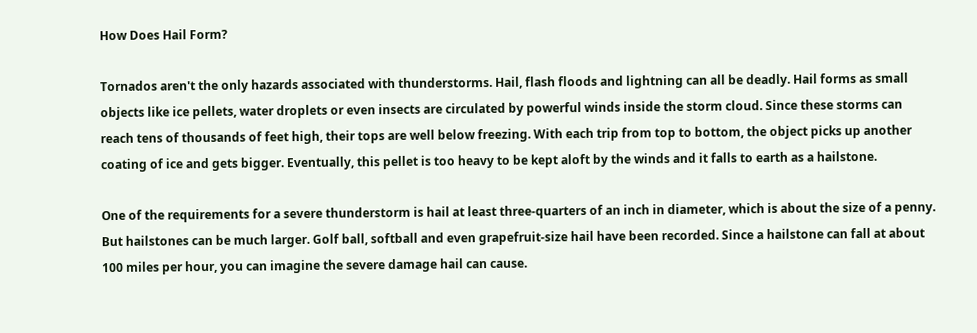How Does Hail Form?

Tornados aren't the only hazards associated with thunderstorms. Hail, flash floods and lightning can all be deadly. Hail forms as small objects like ice pellets, water droplets or even insects are circulated by powerful winds inside the storm cloud. Since these storms can reach tens of thousands of feet high, their tops are well below freezing. With each trip from top to bottom, the object picks up another coating of ice and gets bigger. Eventually, this pellet is too heavy to be kept aloft by the winds and it falls to earth as a hailstone.

One of the requirements for a severe thunderstorm is hail at least three-quarters of an inch in diameter, which is about the size of a penny. But hailstones can be much larger. Golf ball, softball and even grapefruit-size hail have been recorded. Since a hailstone can fall at about 100 miles per hour, you can imagine the severe damage hail can cause.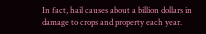In fact, hail causes about a billion dollars in damage to crops and property each year.